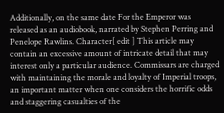Additionally, on the same date For the Emperor was released as an audiobook, narrated by Stephen Perring and Penelope Rawlins. Character[ edit ] This article may contain an excessive amount of intricate detail that may interest only a particular audience. Commissars are charged with maintaining the morale and loyalty of Imperial troops, an important matter when one considers the horrific odds and staggering casualties of the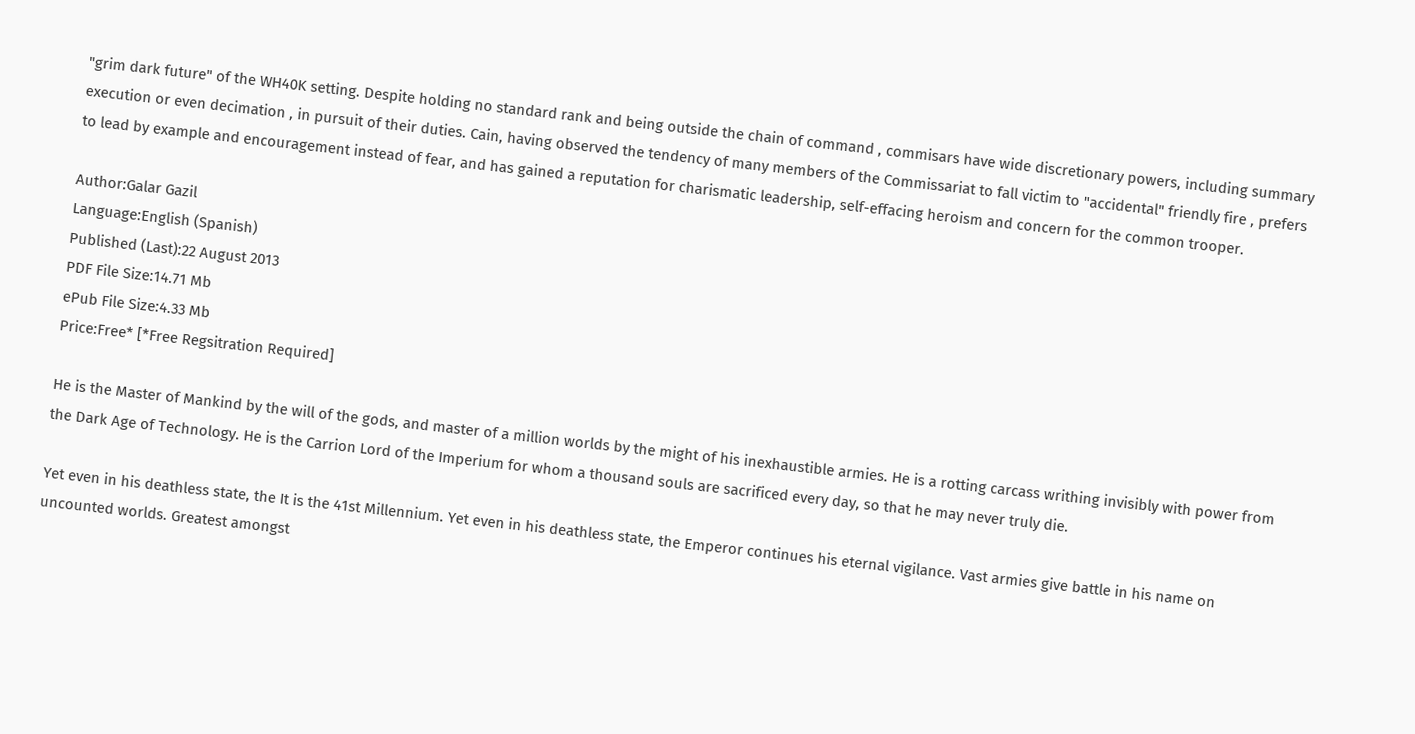"grim dark future" of the WH40K setting. Despite holding no standard rank and being outside the chain of command , commisars have wide discretionary powers, including summary execution or even decimation , in pursuit of their duties. Cain, having observed the tendency of many members of the Commissariat to fall victim to "accidental" friendly fire , prefers to lead by example and encouragement instead of fear, and has gained a reputation for charismatic leadership, self-effacing heroism and concern for the common trooper.

Author:Galar Gazil
Language:English (Spanish)
Published (Last):22 August 2013
PDF File Size:14.71 Mb
ePub File Size:4.33 Mb
Price:Free* [*Free Regsitration Required]

He is the Master of Mankind by the will of the gods, and master of a million worlds by the might of his inexhaustible armies. He is a rotting carcass writhing invisibly with power from the Dark Age of Technology. He is the Carrion Lord of the Imperium for whom a thousand souls are sacrificed every day, so that he may never truly die.

Yet even in his deathless state, the It is the 41st Millennium. Yet even in his deathless state, the Emperor continues his eternal vigilance. Vast armies give battle in his name on uncounted worlds. Greatest amongst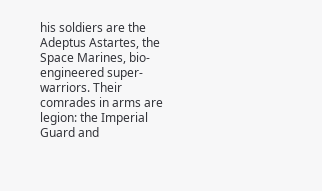his soldiers are the Adeptus Astartes, the Space Marines, bio-engineered super-warriors. Their comrades in arms are legion: the Imperial Guard and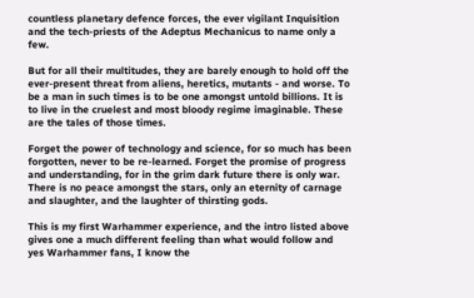countless planetary defence forces, the ever vigilant Inquisition and the tech-priests of the Adeptus Mechanicus to name only a few.

But for all their multitudes, they are barely enough to hold off the ever-present threat from aliens, heretics, mutants - and worse. To be a man in such times is to be one amongst untold billions. It is to live in the cruelest and most bloody regime imaginable. These are the tales of those times.

Forget the power of technology and science, for so much has been forgotten, never to be re-learned. Forget the promise of progress and understanding, for in the grim dark future there is only war. There is no peace amongst the stars, only an eternity of carnage and slaughter, and the laughter of thirsting gods.

This is my first Warhammer experience, and the intro listed above gives one a much different feeling than what would follow and yes Warhammer fans, I know the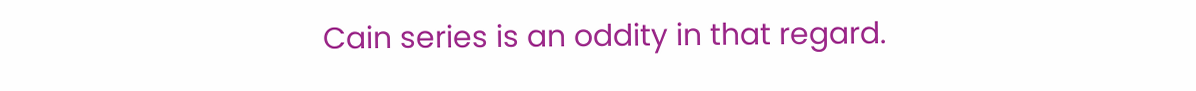Cain series is an oddity in that regard.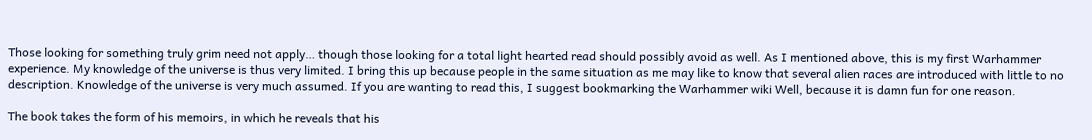Those looking for something truly grim need not apply… though those looking for a total light hearted read should possibly avoid as well. As I mentioned above, this is my first Warhammer experience. My knowledge of the universe is thus very limited. I bring this up because people in the same situation as me may like to know that several alien races are introduced with little to no description. Knowledge of the universe is very much assumed. If you are wanting to read this, I suggest bookmarking the Warhammer wiki Well, because it is damn fun for one reason.

The book takes the form of his memoirs, in which he reveals that his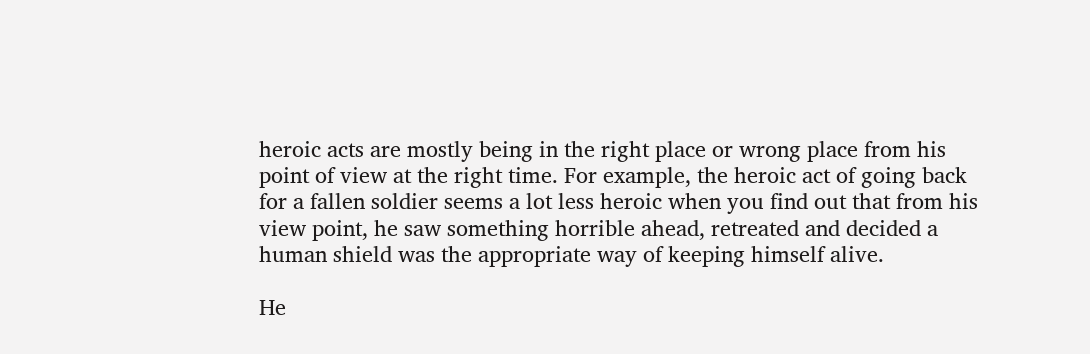heroic acts are mostly being in the right place or wrong place from his point of view at the right time. For example, the heroic act of going back for a fallen soldier seems a lot less heroic when you find out that from his view point, he saw something horrible ahead, retreated and decided a human shield was the appropriate way of keeping himself alive.

He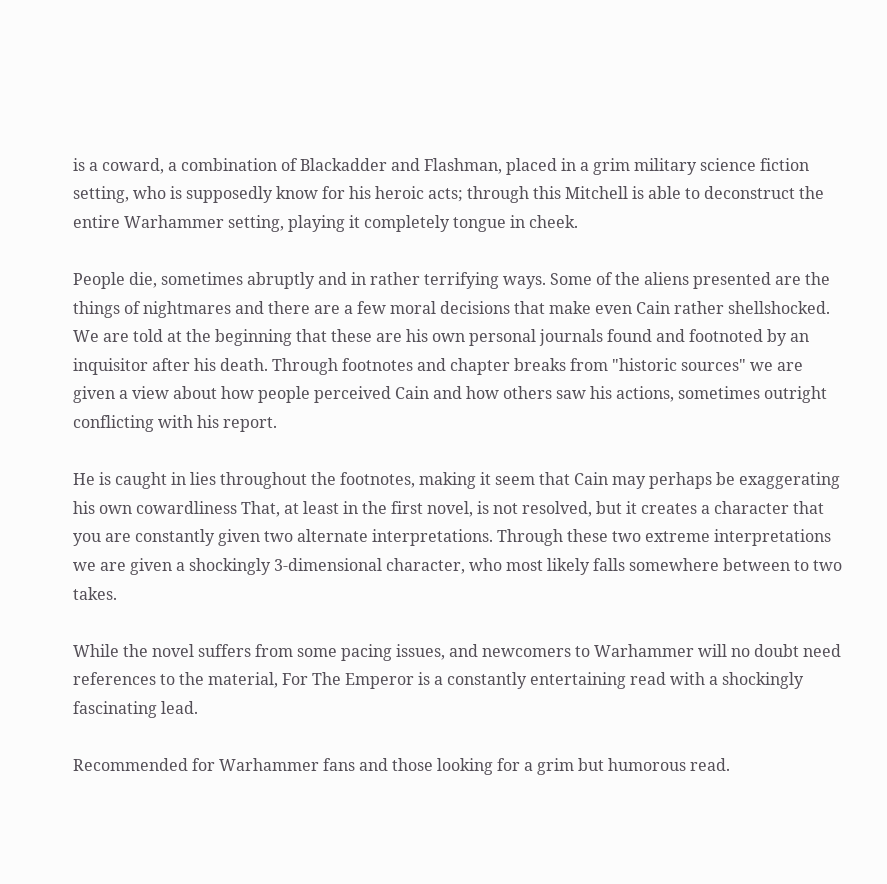is a coward, a combination of Blackadder and Flashman, placed in a grim military science fiction setting, who is supposedly know for his heroic acts; through this Mitchell is able to deconstruct the entire Warhammer setting, playing it completely tongue in cheek.

People die, sometimes abruptly and in rather terrifying ways. Some of the aliens presented are the things of nightmares and there are a few moral decisions that make even Cain rather shellshocked. We are told at the beginning that these are his own personal journals found and footnoted by an inquisitor after his death. Through footnotes and chapter breaks from "historic sources" we are given a view about how people perceived Cain and how others saw his actions, sometimes outright conflicting with his report.

He is caught in lies throughout the footnotes, making it seem that Cain may perhaps be exaggerating his own cowardliness That, at least in the first novel, is not resolved, but it creates a character that you are constantly given two alternate interpretations. Through these two extreme interpretations we are given a shockingly 3-dimensional character, who most likely falls somewhere between to two takes.

While the novel suffers from some pacing issues, and newcomers to Warhammer will no doubt need references to the material, For The Emperor is a constantly entertaining read with a shockingly fascinating lead.

Recommended for Warhammer fans and those looking for a grim but humorous read.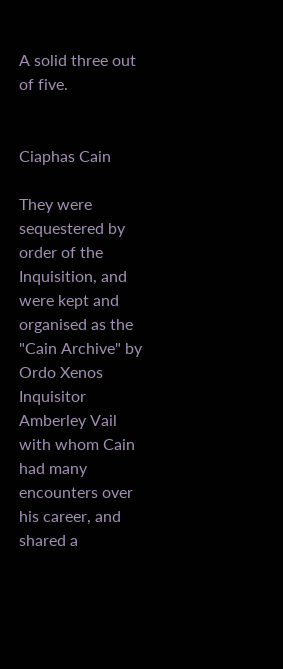A solid three out of five.


Ciaphas Cain

They were sequestered by order of the Inquisition, and were kept and organised as the "Cain Archive" by Ordo Xenos Inquisitor Amberley Vail with whom Cain had many encounters over his career, and shared a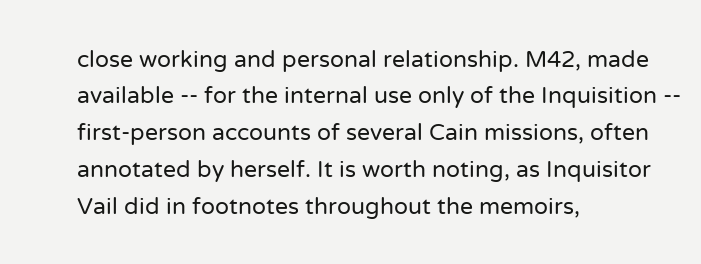close working and personal relationship. M42, made available -- for the internal use only of the Inquisition -- first-person accounts of several Cain missions, often annotated by herself. It is worth noting, as Inquisitor Vail did in footnotes throughout the memoirs,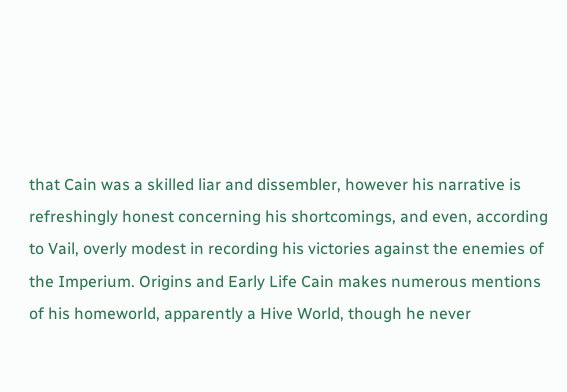that Cain was a skilled liar and dissembler, however his narrative is refreshingly honest concerning his shortcomings, and even, according to Vail, overly modest in recording his victories against the enemies of the Imperium. Origins and Early Life Cain makes numerous mentions of his homeworld, apparently a Hive World, though he never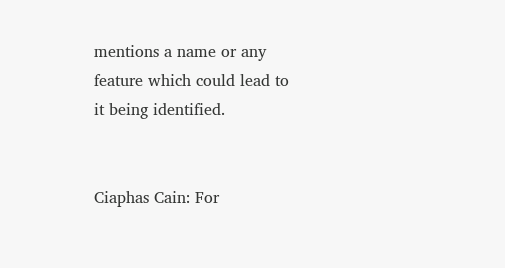mentions a name or any feature which could lead to it being identified.


Ciaphas Cain: For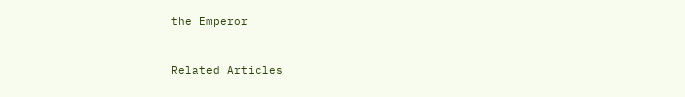the Emperor


Related Articles